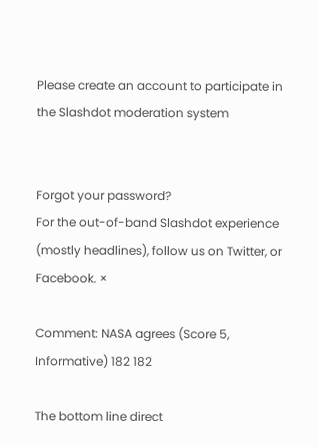Please create an account to participate in the Slashdot moderation system


Forgot your password?
For the out-of-band Slashdot experience (mostly headlines), follow us on Twitter, or Facebook. ×

Comment: NASA agrees (Score 5, Informative) 182 182

The bottom line direct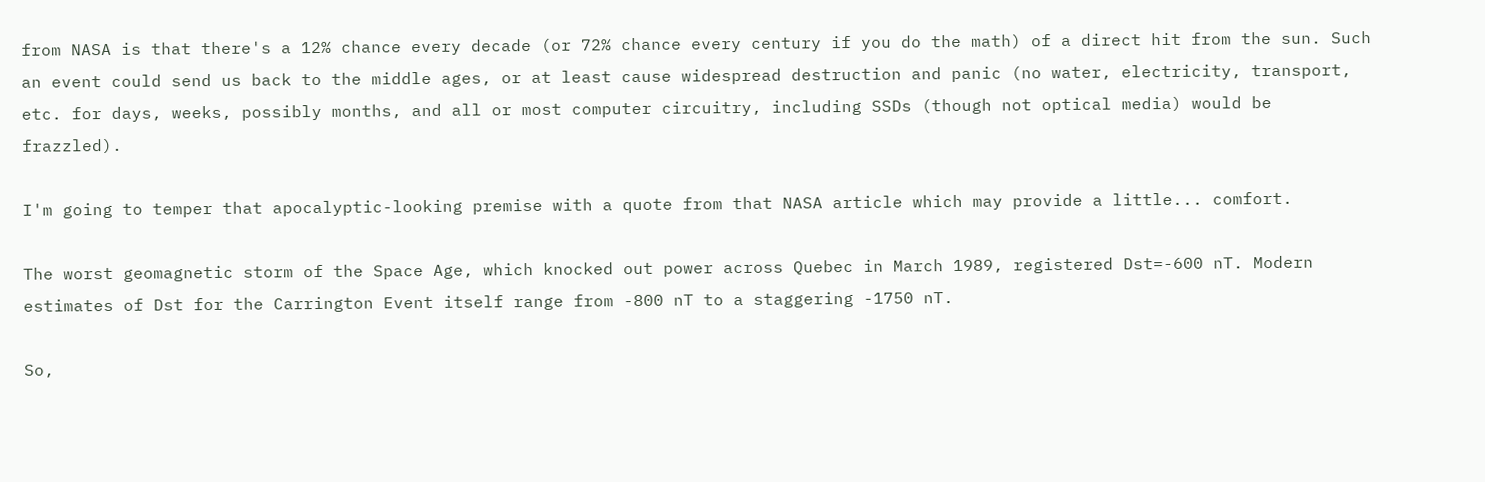from NASA is that there's a 12% chance every decade (or 72% chance every century if you do the math) of a direct hit from the sun. Such an event could send us back to the middle ages, or at least cause widespread destruction and panic (no water, electricity, transport, etc. for days, weeks, possibly months, and all or most computer circuitry, including SSDs (though not optical media) would be frazzled).

I'm going to temper that apocalyptic-looking premise with a quote from that NASA article which may provide a little... comfort.

The worst geomagnetic storm of the Space Age, which knocked out power across Quebec in March 1989, registered Dst=-600 nT. Modern estimates of Dst for the Carrington Event itself range from -800 nT to a staggering -1750 nT.

So,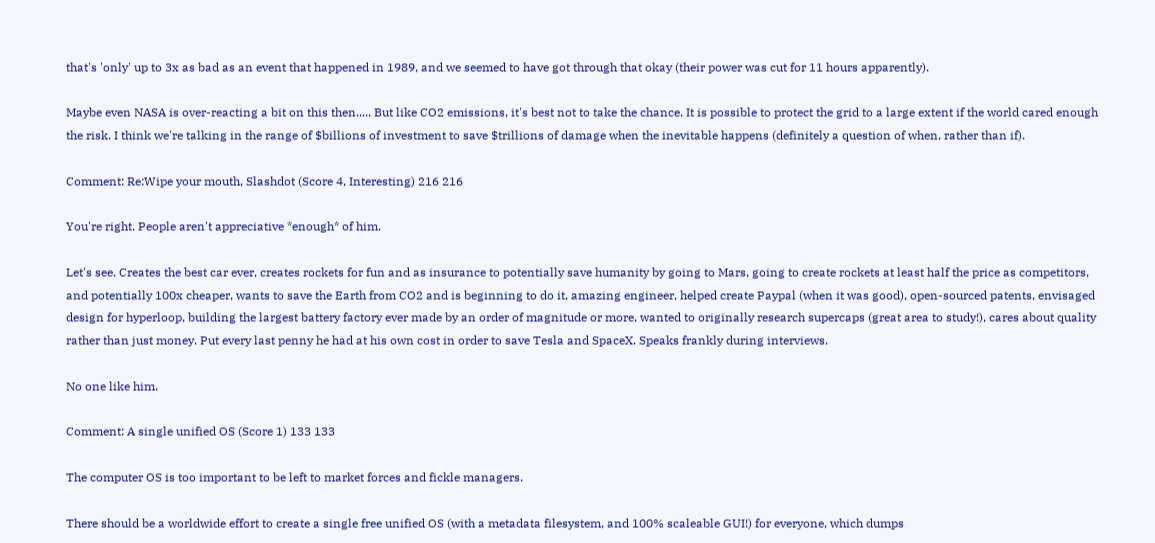that's 'only' up to 3x as bad as an event that happened in 1989, and we seemed to have got through that okay (their power was cut for 11 hours apparently).

Maybe even NASA is over-reacting a bit on this then..... But like CO2 emissions, it's best not to take the chance. It is possible to protect the grid to a large extent if the world cared enough the risk. I think we're talking in the range of $billions of investment to save $trillions of damage when the inevitable happens (definitely a question of when, rather than if).

Comment: Re:Wipe your mouth, Slashdot (Score 4, Interesting) 216 216

You're right. People aren't appreciative *enough* of him.

Let's see. Creates the best car ever, creates rockets for fun and as insurance to potentially save humanity by going to Mars, going to create rockets at least half the price as competitors, and potentially 100x cheaper, wants to save the Earth from CO2 and is beginning to do it, amazing engineer, helped create Paypal (when it was good), open-sourced patents, envisaged design for hyperloop, building the largest battery factory ever made by an order of magnitude or more, wanted to originally research supercaps (great area to study!), cares about quality rather than just money. Put every last penny he had at his own cost in order to save Tesla and SpaceX. Speaks frankly during interviews.

No one like him.

Comment: A single unified OS (Score 1) 133 133

The computer OS is too important to be left to market forces and fickle managers.

There should be a worldwide effort to create a single free unified OS (with a metadata filesystem, and 100% scaleable GUI!) for everyone, which dumps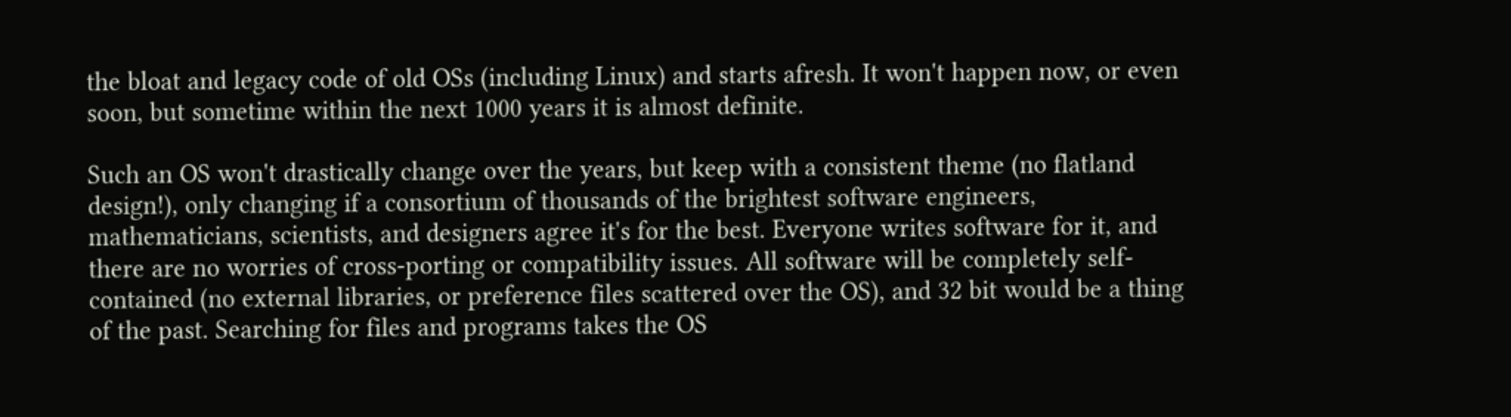the bloat and legacy code of old OSs (including Linux) and starts afresh. It won't happen now, or even soon, but sometime within the next 1000 years it is almost definite.

Such an OS won't drastically change over the years, but keep with a consistent theme (no flatland design!), only changing if a consortium of thousands of the brightest software engineers, mathematicians, scientists, and designers agree it's for the best. Everyone writes software for it, and there are no worries of cross-porting or compatibility issues. All software will be completely self-contained (no external libraries, or preference files scattered over the OS), and 32 bit would be a thing of the past. Searching for files and programs takes the OS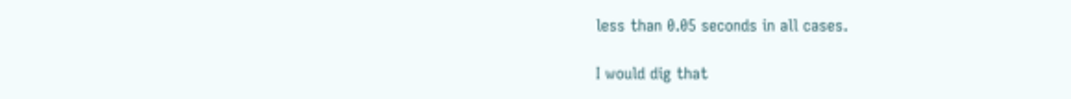less than 0.05 seconds in all cases.

I would dig that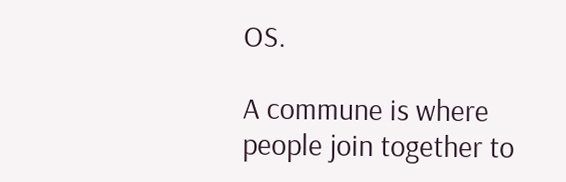OS.

A commune is where people join together to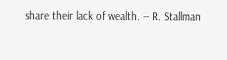share their lack of wealth. -- R. Stallman